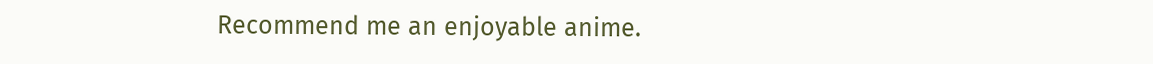Recommend me an enjoyable anime.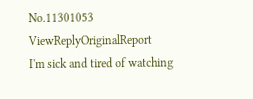No.11301053 ViewReplyOriginalReport
I'm sick and tired of watching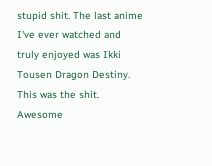stupid shit. The last anime I've ever watched and truly enjoyed was Ikki Tousen Dragon Destiny. This was the shit. Awesome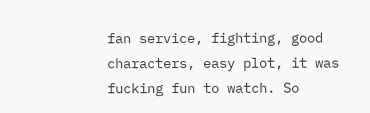fan service, fighting, good characters, easy plot, it was fucking fun to watch. So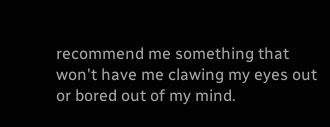recommend me something that won't have me clawing my eyes out or bored out of my mind.